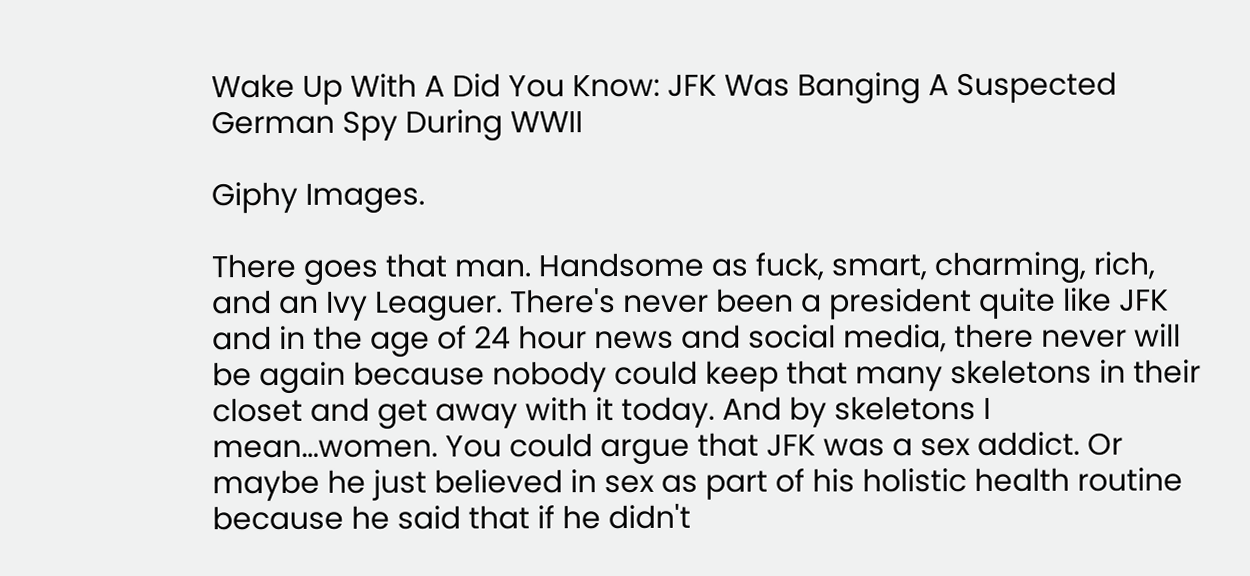Wake Up With A Did You Know: JFK Was Banging A Suspected German Spy During WWII

Giphy Images.

There goes that man. Handsome as fuck, smart, charming, rich, and an Ivy Leaguer. There's never been a president quite like JFK and in the age of 24 hour news and social media, there never will be again because nobody could keep that many skeletons in their closet and get away with it today. And by skeletons I mean…women. You could argue that JFK was a sex addict. Or maybe he just believed in sex as part of his holistic health routine because he said that if he didn't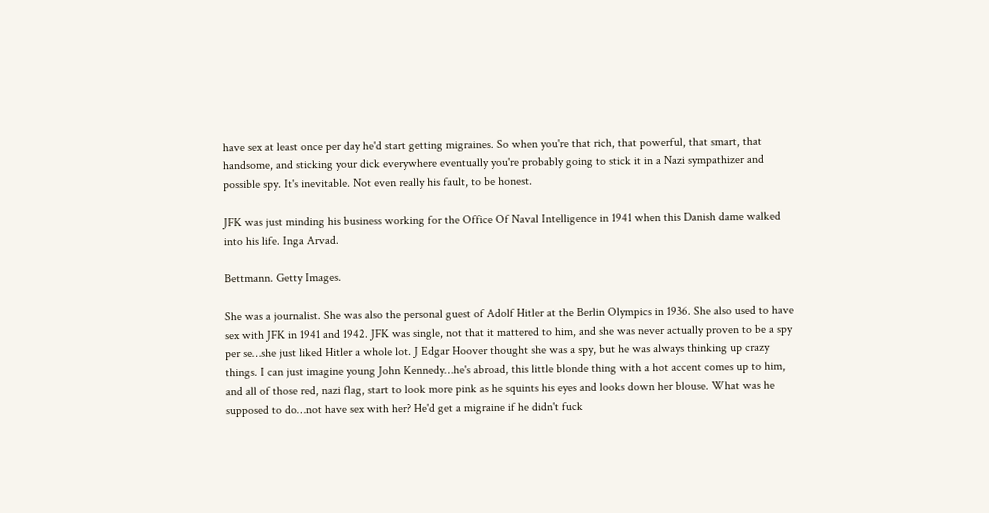have sex at least once per day he'd start getting migraines. So when you're that rich, that powerful, that smart, that handsome, and sticking your dick everywhere eventually you're probably going to stick it in a Nazi sympathizer and possible spy. It's inevitable. Not even really his fault, to be honest.

JFK was just minding his business working for the Office Of Naval Intelligence in 1941 when this Danish dame walked into his life. Inga Arvad.

Bettmann. Getty Images.

She was a journalist. She was also the personal guest of Adolf Hitler at the Berlin Olympics in 1936. She also used to have sex with JFK in 1941 and 1942. JFK was single, not that it mattered to him, and she was never actually proven to be a spy per se…she just liked Hitler a whole lot. J Edgar Hoover thought she was a spy, but he was always thinking up crazy things. I can just imagine young John Kennedy…he's abroad, this little blonde thing with a hot accent comes up to him, and all of those red, nazi flag, start to look more pink as he squints his eyes and looks down her blouse. What was he supposed to do…not have sex with her? He'd get a migraine if he didn't fuck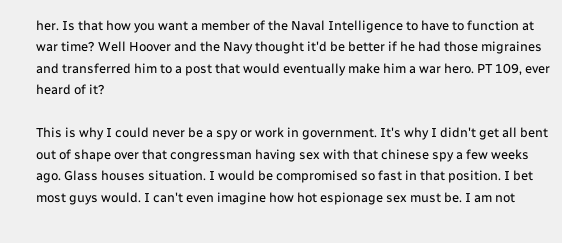her. Is that how you want a member of the Naval Intelligence to have to function at war time? Well Hoover and the Navy thought it'd be better if he had those migraines and transferred him to a post that would eventually make him a war hero. PT 109, ever heard of it?

This is why I could never be a spy or work in government. It's why I didn't get all bent out of shape over that congressman having sex with that chinese spy a few weeks ago. Glass houses situation. I would be compromised so fast in that position. I bet most guys would. I can't even imagine how hot espionage sex must be. I am not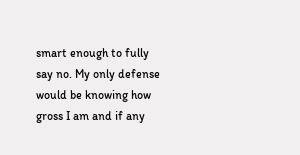smart enough to fully say no. My only defense would be knowing how gross I am and if any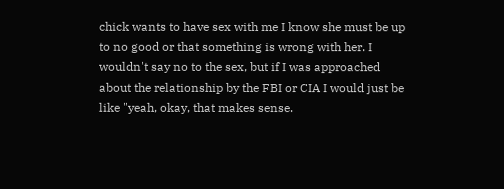chick wants to have sex with me I know she must be up to no good or that something is wrong with her. I wouldn't say no to the sex, but if I was approached about the relationship by the FBI or CIA I would just be like "yeah, okay, that makes sense.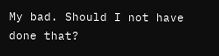My bad. Should I not have done that?